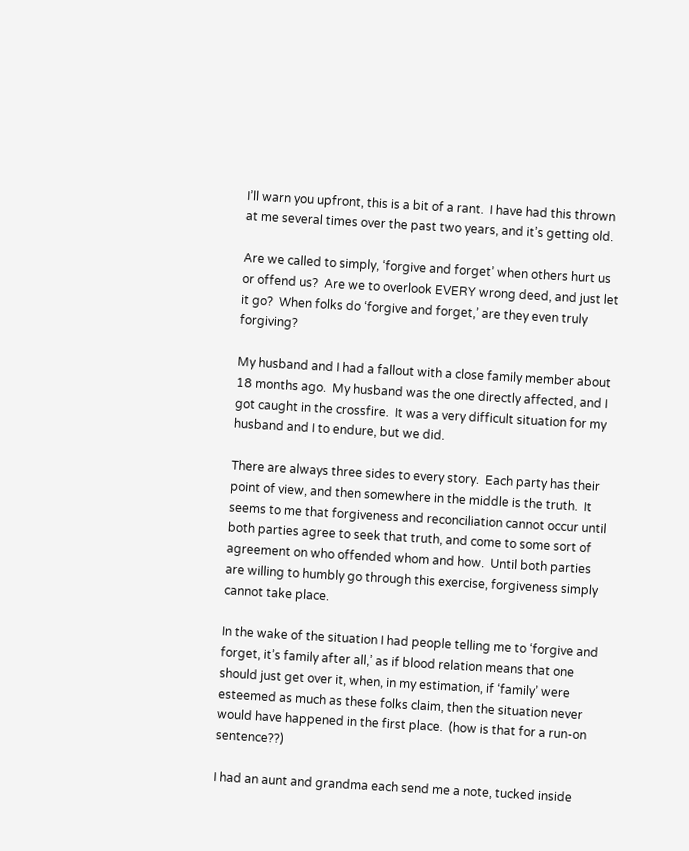I’ll warn you upfront, this is a bit of a rant.  I have had this thrown at me several times over the past two years, and it’s getting old.

Are we called to simply, ‘forgive and forget’ when others hurt us or offend us?  Are we to overlook EVERY wrong deed, and just let it go?  When folks do ‘forgive and forget,’ are they even truly forgiving?

My husband and I had a fallout with a close family member about 18 months ago.  My husband was the one directly affected, and I got caught in the crossfire.  It was a very difficult situation for my husband and I to endure, but we did.

There are always three sides to every story.  Each party has their point of view, and then somewhere in the middle is the truth.  It seems to me that forgiveness and reconciliation cannot occur until both parties agree to seek that truth, and come to some sort of agreement on who offended whom and how.  Until both parties are willing to humbly go through this exercise, forgiveness simply cannot take place.

In the wake of the situation I had people telling me to ‘forgive and forget, it’s family after all,’ as if blood relation means that one should just get over it, when, in my estimation, if ‘family’ were esteemed as much as these folks claim, then the situation never would have happened in the first place.  (how is that for a run-on sentence??)

I had an aunt and grandma each send me a note, tucked inside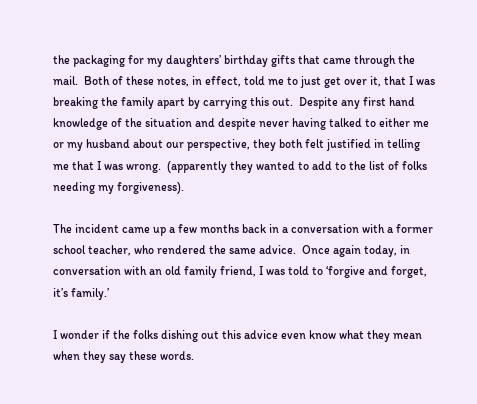the packaging for my daughters’ birthday gifts that came through the mail.  Both of these notes, in effect, told me to just get over it, that I was breaking the family apart by carrying this out.  Despite any first hand knowledge of the situation and despite never having talked to either me or my husband about our perspective, they both felt justified in telling me that I was wrong.  (apparently they wanted to add to the list of folks needing my forgiveness).

The incident came up a few months back in a conversation with a former school teacher, who rendered the same advice.  Once again today, in conversation with an old family friend, I was told to ‘forgive and forget, it’s family.’

I wonder if the folks dishing out this advice even know what they mean when they say these words.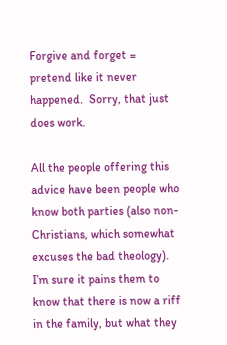Forgive and forget = pretend like it never happened.  Sorry, that just does work.

All the people offering this advice have been people who know both parties (also non-Christians, which somewhat excuses the bad theology).  I’m sure it pains them to know that there is now a riff in the family, but what they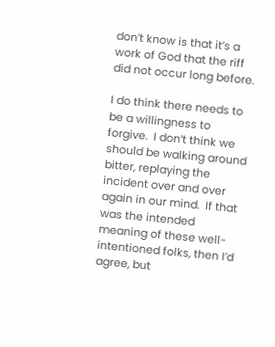don’t know is that it’s a work of God that the riff did not occur long before.

I do think there needs to be a willingness to forgive.  I don’t think we should be walking around bitter, replaying the incident over and over again in our mind.  If that was the intended meaning of these well-intentioned folks, then I’d agree, but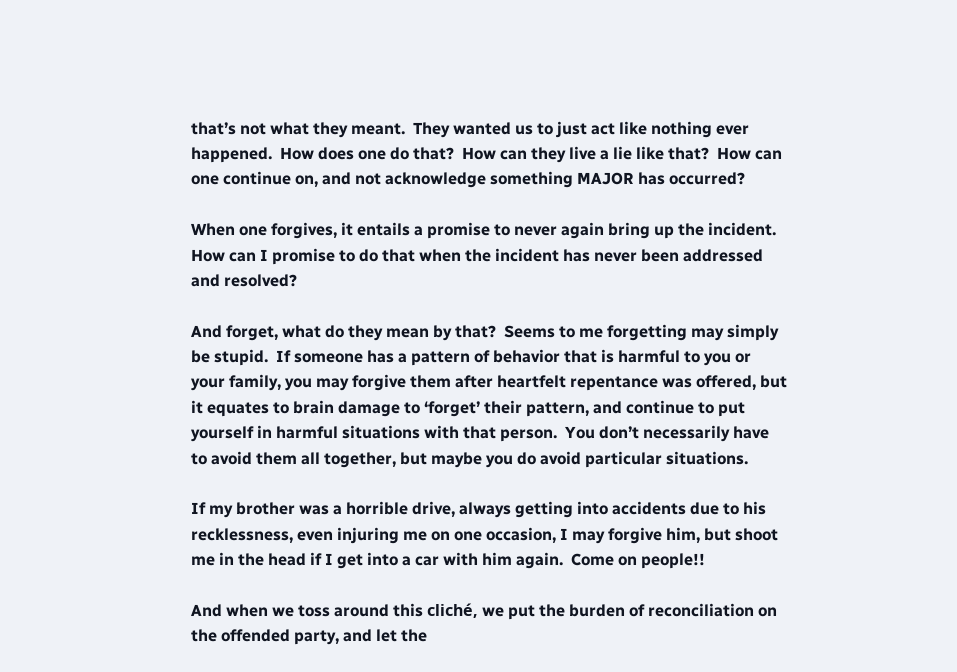that’s not what they meant.  They wanted us to just act like nothing ever happened.  How does one do that?  How can they live a lie like that?  How can one continue on, and not acknowledge something MAJOR has occurred?

When one forgives, it entails a promise to never again bring up the incident.  How can I promise to do that when the incident has never been addressed and resolved?

And forget, what do they mean by that?  Seems to me forgetting may simply be stupid.  If someone has a pattern of behavior that is harmful to you or your family, you may forgive them after heartfelt repentance was offered, but it equates to brain damage to ‘forget’ their pattern, and continue to put yourself in harmful situations with that person.  You don’t necessarily have to avoid them all together, but maybe you do avoid particular situations.

If my brother was a horrible drive, always getting into accidents due to his recklessness, even injuring me on one occasion, I may forgive him, but shoot me in the head if I get into a car with him again.  Come on people!!

And when we toss around this cliché, we put the burden of reconciliation on the offended party, and let the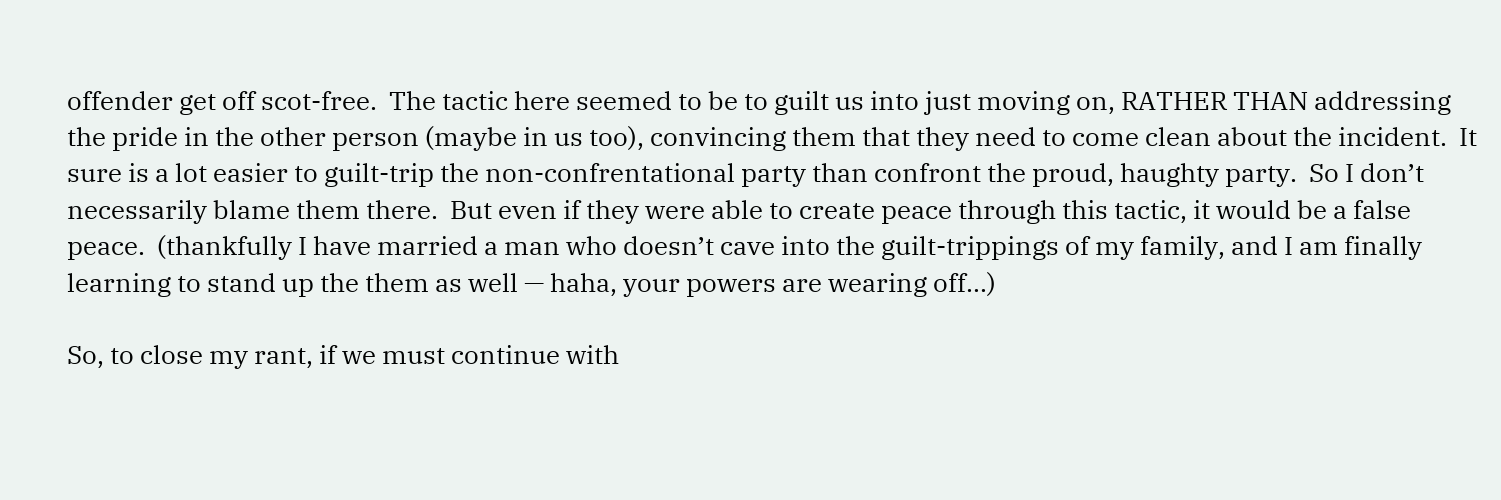offender get off scot-free.  The tactic here seemed to be to guilt us into just moving on, RATHER THAN addressing the pride in the other person (maybe in us too), convincing them that they need to come clean about the incident.  It sure is a lot easier to guilt-trip the non-confrentational party than confront the proud, haughty party.  So I don’t necessarily blame them there.  But even if they were able to create peace through this tactic, it would be a false peace.  (thankfully I have married a man who doesn’t cave into the guilt-trippings of my family, and I am finally learning to stand up the them as well — haha, your powers are wearing off…)

So, to close my rant, if we must continue with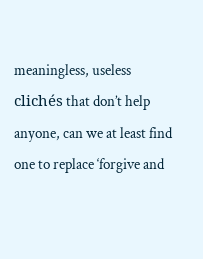meaningless, useless clichés that don’t help anyone, can we at least find one to replace ‘forgive and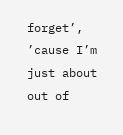forget’, ’cause I’m just about out of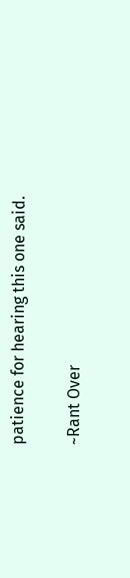patience for hearing this one said.

~Rant Over